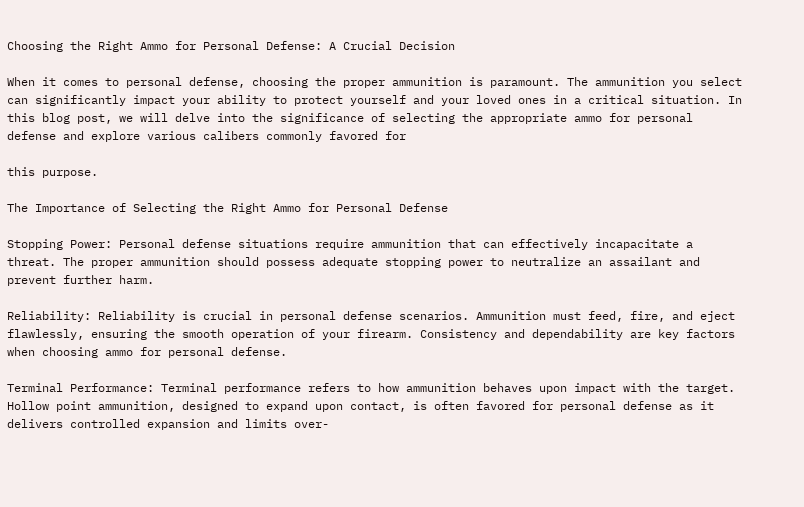Choosing the Right Ammo for Personal Defense: A Crucial Decision

When it comes to personal defense, choosing the proper ammunition is paramount. The ammunition you select can significantly impact your ability to protect yourself and your loved ones in a critical situation. In this blog post, we will delve into the significance of selecting the appropriate ammo for personal defense and explore various calibers commonly favored for

this purpose.

The Importance of Selecting the Right Ammo for Personal Defense

Stopping Power: Personal defense situations require ammunition that can effectively incapacitate a threat. The proper ammunition should possess adequate stopping power to neutralize an assailant and prevent further harm.

Reliability: Reliability is crucial in personal defense scenarios. Ammunition must feed, fire, and eject flawlessly, ensuring the smooth operation of your firearm. Consistency and dependability are key factors when choosing ammo for personal defense.

Terminal Performance: Terminal performance refers to how ammunition behaves upon impact with the target. Hollow point ammunition, designed to expand upon contact, is often favored for personal defense as it delivers controlled expansion and limits over-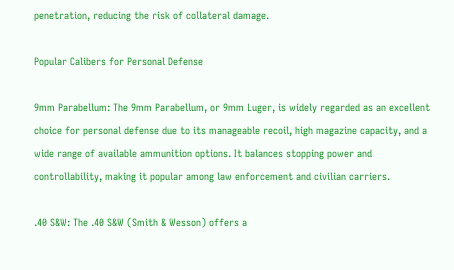penetration, reducing the risk of collateral damage.

Popular Calibers for Personal Defense

9mm Parabellum: The 9mm Parabellum, or 9mm Luger, is widely regarded as an excellent choice for personal defense due to its manageable recoil, high magazine capacity, and a wide range of available ammunition options. It balances stopping power and controllability, making it popular among law enforcement and civilian carriers.

.40 S&W: The .40 S&W (Smith & Wesson) offers a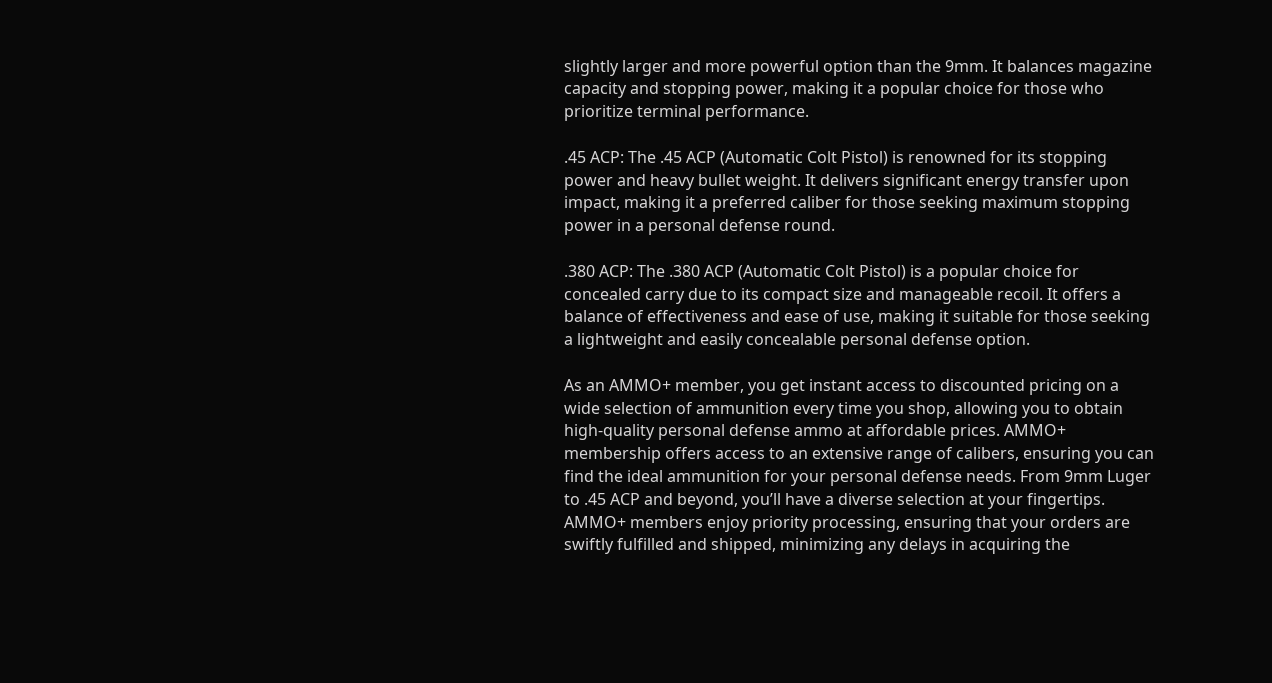slightly larger and more powerful option than the 9mm. It balances magazine capacity and stopping power, making it a popular choice for those who prioritize terminal performance.

.45 ACP: The .45 ACP (Automatic Colt Pistol) is renowned for its stopping power and heavy bullet weight. It delivers significant energy transfer upon impact, making it a preferred caliber for those seeking maximum stopping power in a personal defense round.

.380 ACP: The .380 ACP (Automatic Colt Pistol) is a popular choice for concealed carry due to its compact size and manageable recoil. It offers a balance of effectiveness and ease of use, making it suitable for those seeking a lightweight and easily concealable personal defense option.

As an AMMO+ member, you get instant access to discounted pricing on a wide selection of ammunition every time you shop, allowing you to obtain high-quality personal defense ammo at affordable prices. AMMO+ membership offers access to an extensive range of calibers, ensuring you can find the ideal ammunition for your personal defense needs. From 9mm Luger to .45 ACP and beyond, you’ll have a diverse selection at your fingertips. AMMO+ members enjoy priority processing, ensuring that your orders are swiftly fulfilled and shipped, minimizing any delays in acquiring the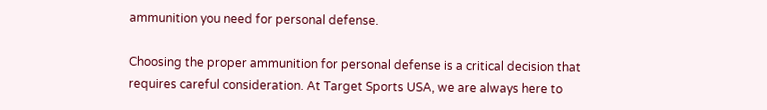ammunition you need for personal defense.

Choosing the proper ammunition for personal defense is a critical decision that requires careful consideration. At Target Sports USA, we are always here to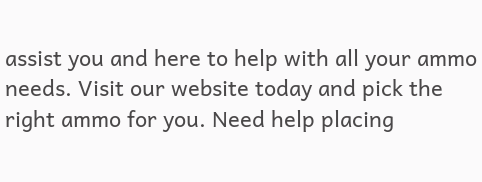assist you and here to help with all your ammo needs. Visit our website today and pick the right ammo for you. Need help placing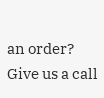an order? Give us a call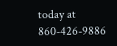today at 860-426-9886